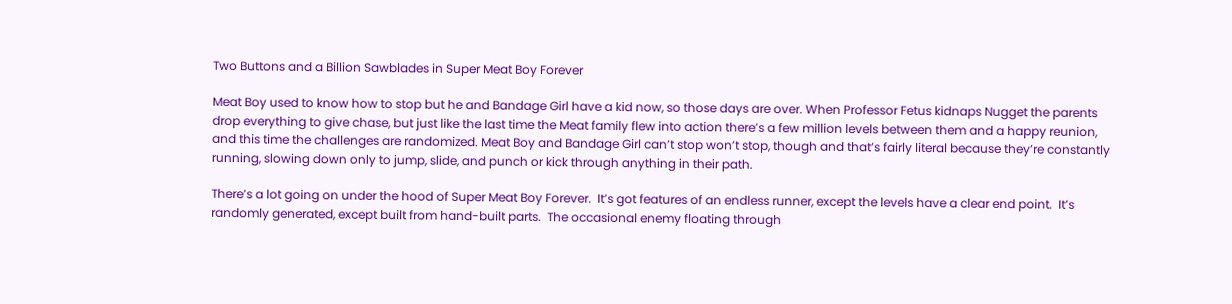Two Buttons and a Billion Sawblades in Super Meat Boy Forever

Meat Boy used to know how to stop but he and Bandage Girl have a kid now, so those days are over. When Professor Fetus kidnaps Nugget the parents drop everything to give chase, but just like the last time the Meat family flew into action there’s a few million levels between them and a happy reunion, and this time the challenges are randomized. Meat Boy and Bandage Girl can’t stop won’t stop, though and that’s fairly literal because they’re constantly running, slowing down only to jump, slide, and punch or kick through anything in their path.

There’s a lot going on under the hood of Super Meat Boy Forever.  It’s got features of an endless runner, except the levels have a clear end point.  It’s randomly generated, except built from hand-built parts.  The occasional enemy floating through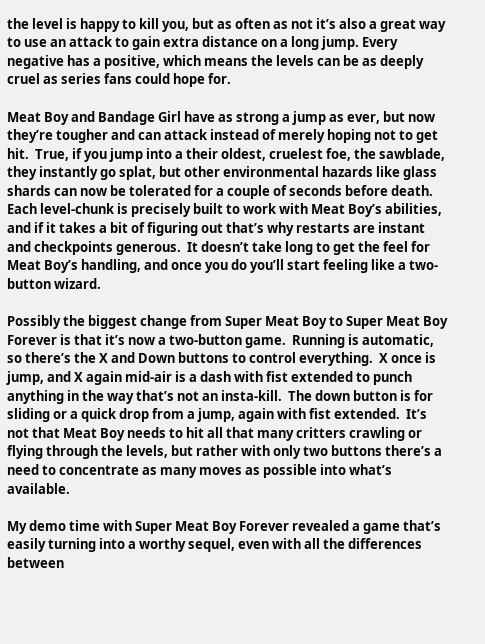the level is happy to kill you, but as often as not it’s also a great way to use an attack to gain extra distance on a long jump. Every negative has a positive, which means the levels can be as deeply cruel as series fans could hope for.

Meat Boy and Bandage Girl have as strong a jump as ever, but now they’re tougher and can attack instead of merely hoping not to get hit.  True, if you jump into a their oldest, cruelest foe, the sawblade, they instantly go splat, but other environmental hazards like glass shards can now be tolerated for a couple of seconds before death.  Each level-chunk is precisely built to work with Meat Boy’s abilities, and if it takes a bit of figuring out that’s why restarts are instant and checkpoints generous.  It doesn’t take long to get the feel for Meat Boy’s handling, and once you do you’ll start feeling like a two-button wizard.

Possibly the biggest change from Super Meat Boy to Super Meat Boy Forever is that it’s now a two-button game.  Running is automatic, so there’s the X and Down buttons to control everything.  X once is jump, and X again mid-air is a dash with fist extended to punch anything in the way that’s not an insta-kill.  The down button is for sliding or a quick drop from a jump, again with fist extended.  It’s not that Meat Boy needs to hit all that many critters crawling or flying through the levels, but rather with only two buttons there’s a need to concentrate as many moves as possible into what’s available.

My demo time with Super Meat Boy Forever revealed a game that’s easily turning into a worthy sequel, even with all the differences between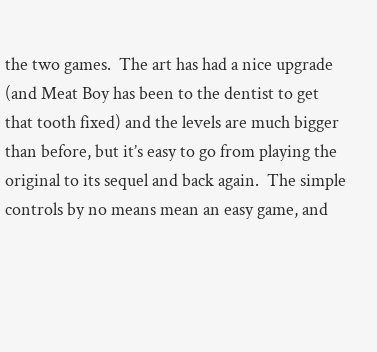the two games.  The art has had a nice upgrade (and Meat Boy has been to the dentist to get that tooth fixed) and the levels are much bigger than before, but it’s easy to go from playing the original to its sequel and back again.  The simple controls by no means mean an easy game, and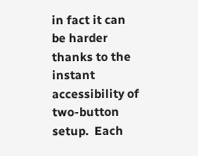in fact it can be harder thanks to the instant accessibility of two-button setup.  Each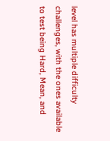level has multiple difficulty challenges, with the ones available to test being Hard, Mean, and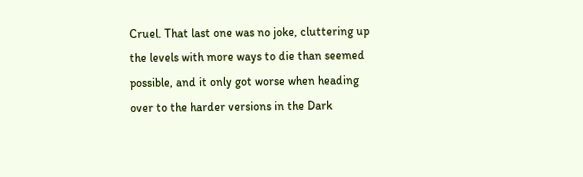Cruel. That last one was no joke, cluttering up the levels with more ways to die than seemed possible, and it only got worse when heading over to the harder versions in the Dark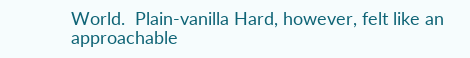World.  Plain-vanilla Hard, however, felt like an approachable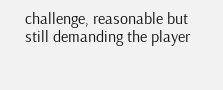challenge, reasonable but still demanding the player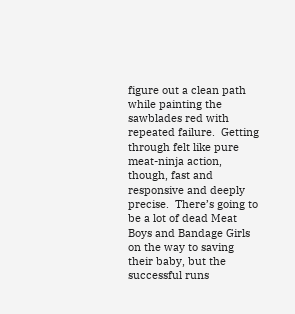figure out a clean path while painting the sawblades red with repeated failure.  Getting through felt like pure meat-ninja action, though, fast and responsive and deeply precise.  There’s going to be a lot of dead Meat Boys and Bandage Girls on the way to saving their baby, but the successful runs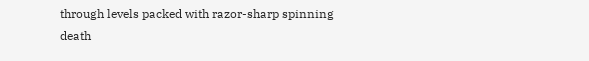through levels packed with razor-sharp spinning death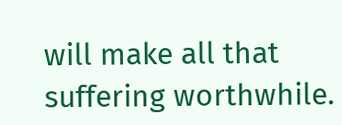will make all that suffering worthwhile.